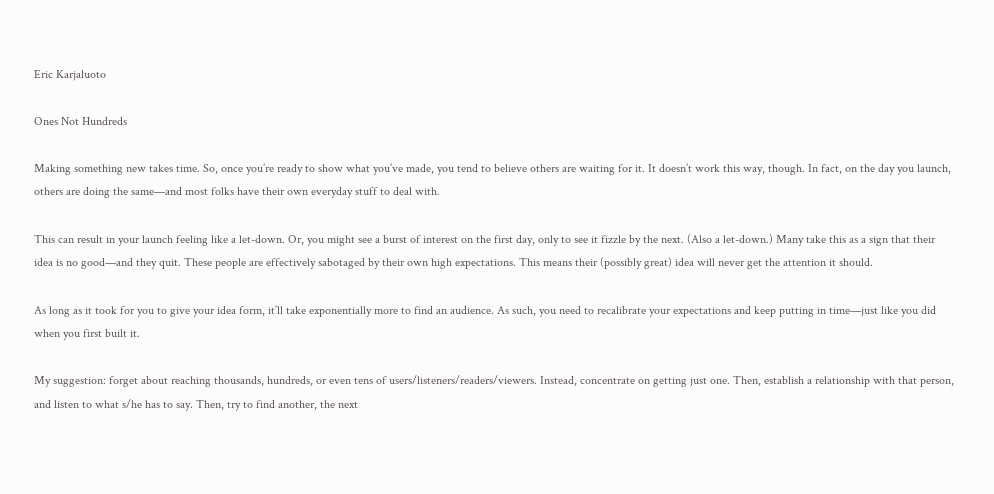Eric Karjaluoto

Ones Not Hundreds

Making something new takes time. So, once you’re ready to show what you’ve made, you tend to believe others are waiting for it. It doesn’t work this way, though. In fact, on the day you launch, others are doing the same—and most folks have their own everyday stuff to deal with.

This can result in your launch feeling like a let-down. Or, you might see a burst of interest on the first day, only to see it fizzle by the next. (Also a let-down.) Many take this as a sign that their idea is no good—and they quit. These people are effectively sabotaged by their own high expectations. This means their (possibly great) idea will never get the attention it should.

As long as it took for you to give your idea form, it’ll take exponentially more to find an audience. As such, you need to recalibrate your expectations and keep putting in time—just like you did when you first built it.

My suggestion: forget about reaching thousands, hundreds, or even tens of users/listeners/readers/viewers. Instead, concentrate on getting just one. Then, establish a relationship with that person, and listen to what s/he has to say. Then, try to find another, the next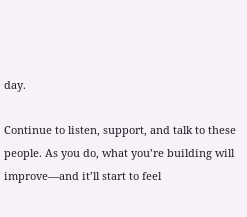day.

Continue to listen, support, and talk to these people. As you do, what you’re building will improve—and it’ll start to feel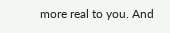more real to you. And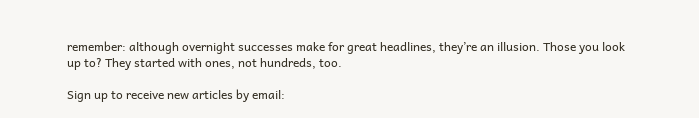remember: although overnight successes make for great headlines, they’re an illusion. Those you look up to? They started with ones, not hundreds, too.

Sign up to receive new articles by email: